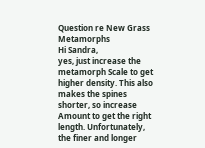Question re New Grass Metamorphs
Hi Sandra,
yes, just increase the metamorph Scale to get higher density. This also makes the spines shorter, so increase Amount to get the right length. Unfortunately, the finer and longer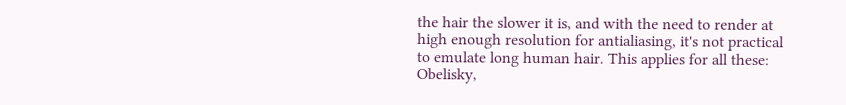the hair the slower it is, and with the need to render at high enough resolution for antialiasing, it's not practical to emulate long human hair. This applies for all these: Obelisky,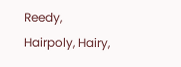Reedy, Hairpoly, Hairy,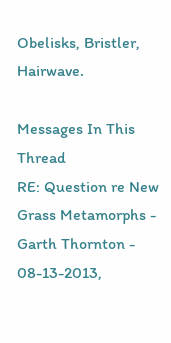Obelisks, Bristler, Hairwave.

Messages In This Thread
RE: Question re New Grass Metamorphs - Garth Thornton - 08-13-2013,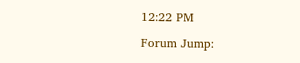12:22 PM

Forum Jump: